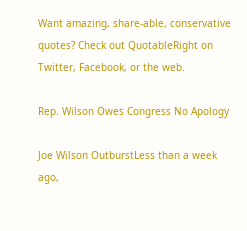Want amazing, share-able, conservative quotes? Check out QuotableRight on Twitter, Facebook, or the web.

Rep. Wilson Owes Congress No Apology

Joe Wilson OutburstLess than a week ago,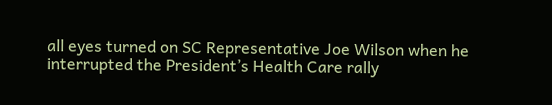all eyes turned on SC Representative Joe Wilson when he interrupted the President’s Health Care rally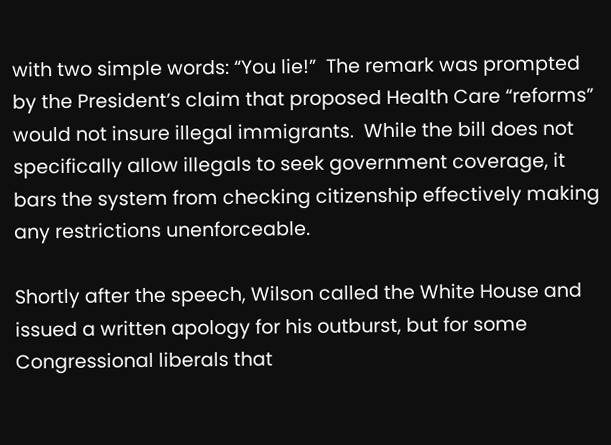with two simple words: “You lie!”  The remark was prompted by the President’s claim that proposed Health Care “reforms” would not insure illegal immigrants.  While the bill does not specifically allow illegals to seek government coverage, it bars the system from checking citizenship effectively making any restrictions unenforceable.

Shortly after the speech, Wilson called the White House and issued a written apology for his outburst, but for some Congressional liberals that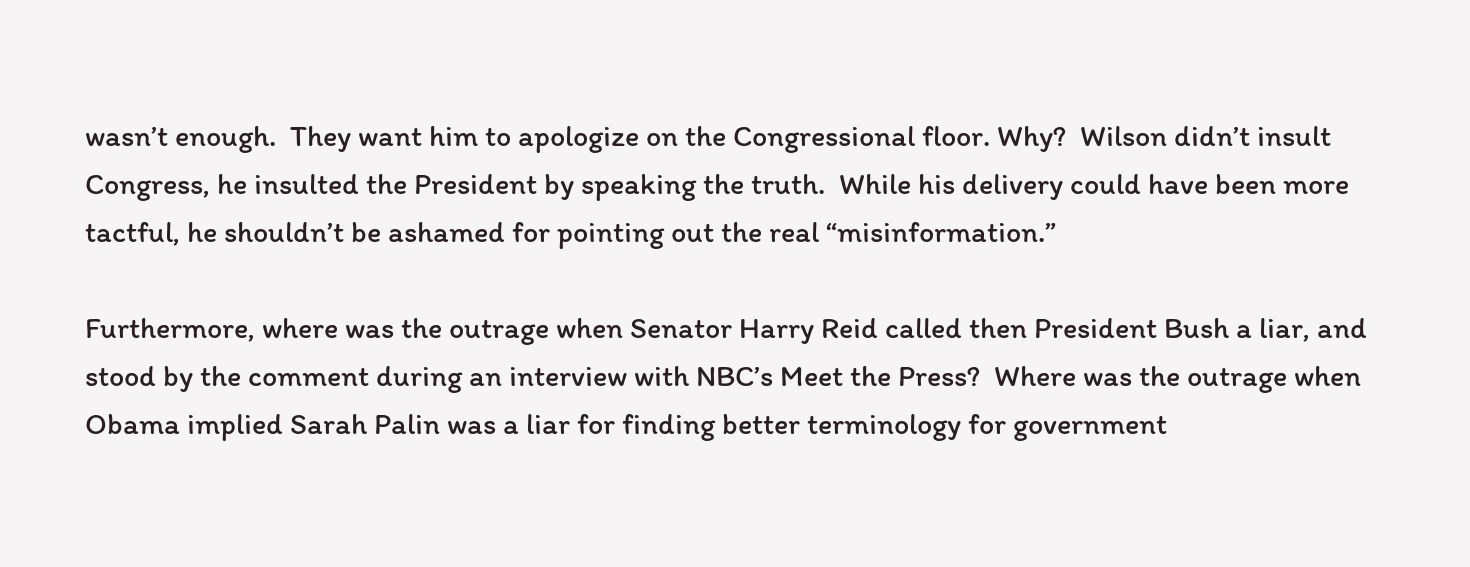wasn’t enough.  They want him to apologize on the Congressional floor. Why?  Wilson didn’t insult Congress, he insulted the President by speaking the truth.  While his delivery could have been more tactful, he shouldn’t be ashamed for pointing out the real “misinformation.”

Furthermore, where was the outrage when Senator Harry Reid called then President Bush a liar, and stood by the comment during an interview with NBC’s Meet the Press?  Where was the outrage when Obama implied Sarah Palin was a liar for finding better terminology for government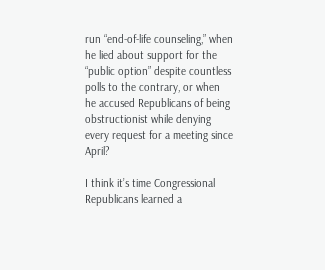run “end-of-life counseling,” when he lied about support for the “public option” despite countless polls to the contrary, or when he accused Republicans of being obstructionist while denying every request for a meeting since April?

I think it’s time Congressional Republicans learned a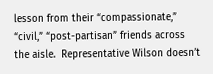lesson from their “compassionate,” “civil,” “post-partisan” friends across the aisle.  Representative Wilson doesn’t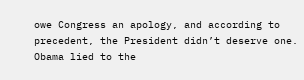owe Congress an apology, and according to precedent, the President didn’t deserve one.  Obama lied to the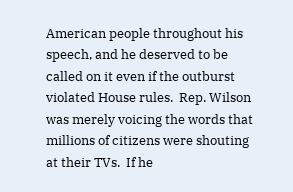American people throughout his speech, and he deserved to be called on it even if the outburst violated House rules.  Rep. Wilson was merely voicing the words that millions of citizens were shouting at their TVs.  If he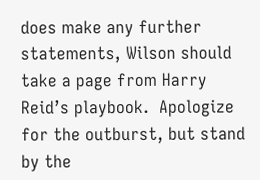does make any further statements, Wilson should take a page from Harry Reid’s playbook.  Apologize for the outburst, but stand by the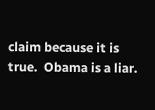claim because it is true.  Obama is a liar.